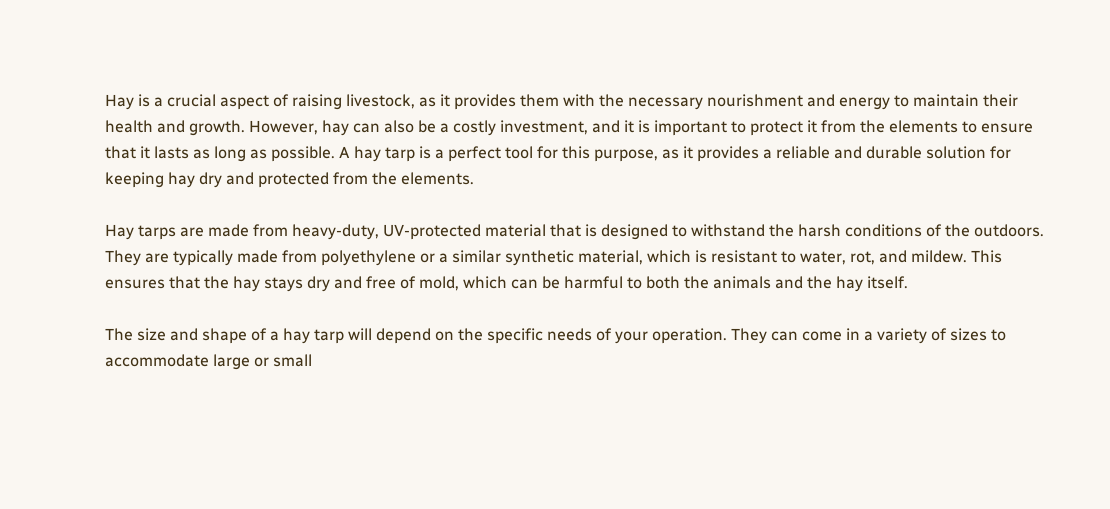Hay is a crucial aspect of raising livestock, as it provides them with the necessary nourishment and energy to maintain their health and growth. However, hay can also be a costly investment, and it is important to protect it from the elements to ensure that it lasts as long as possible. A hay tarp is a perfect tool for this purpose, as it provides a reliable and durable solution for keeping hay dry and protected from the elements.

Hay tarps are made from heavy-duty, UV-protected material that is designed to withstand the harsh conditions of the outdoors. They are typically made from polyethylene or a similar synthetic material, which is resistant to water, rot, and mildew. This ensures that the hay stays dry and free of mold, which can be harmful to both the animals and the hay itself.

The size and shape of a hay tarp will depend on the specific needs of your operation. They can come in a variety of sizes to accommodate large or small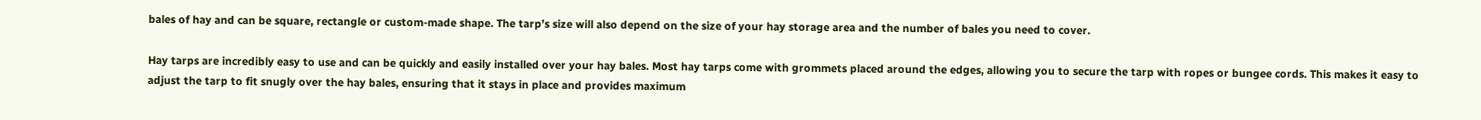bales of hay and can be square, rectangle or custom-made shape. The tarp’s size will also depend on the size of your hay storage area and the number of bales you need to cover.

Hay tarps are incredibly easy to use and can be quickly and easily installed over your hay bales. Most hay tarps come with grommets placed around the edges, allowing you to secure the tarp with ropes or bungee cords. This makes it easy to adjust the tarp to fit snugly over the hay bales, ensuring that it stays in place and provides maximum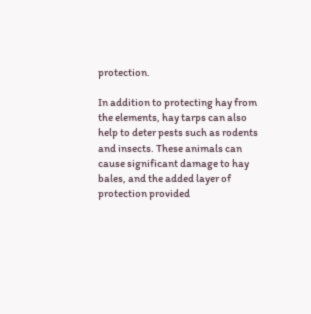protection.

In addition to protecting hay from the elements, hay tarps can also help to deter pests such as rodents and insects. These animals can cause significant damage to hay bales, and the added layer of protection provided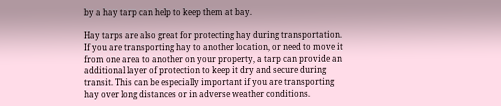by a hay tarp can help to keep them at bay.

Hay tarps are also great for protecting hay during transportation. If you are transporting hay to another location, or need to move it from one area to another on your property, a tarp can provide an additional layer of protection to keep it dry and secure during transit. This can be especially important if you are transporting hay over long distances or in adverse weather conditions.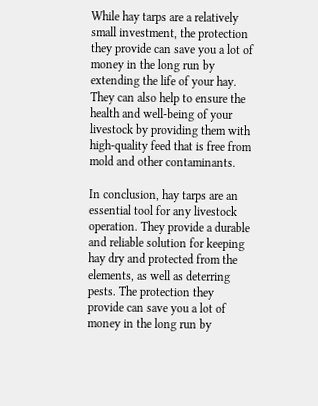While hay tarps are a relatively small investment, the protection they provide can save you a lot of money in the long run by extending the life of your hay. They can also help to ensure the health and well-being of your livestock by providing them with high-quality feed that is free from mold and other contaminants.

In conclusion, hay tarps are an essential tool for any livestock operation. They provide a durable and reliable solution for keeping hay dry and protected from the elements, as well as deterring pests. The protection they provide can save you a lot of money in the long run by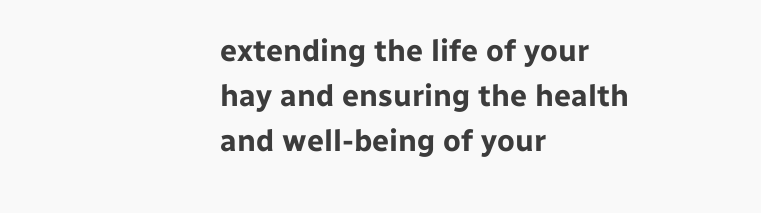extending the life of your hay and ensuring the health and well-being of your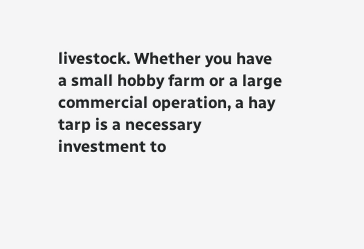livestock. Whether you have a small hobby farm or a large commercial operation, a hay tarp is a necessary investment to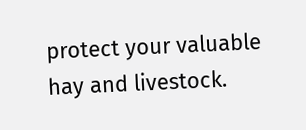protect your valuable hay and livestock.